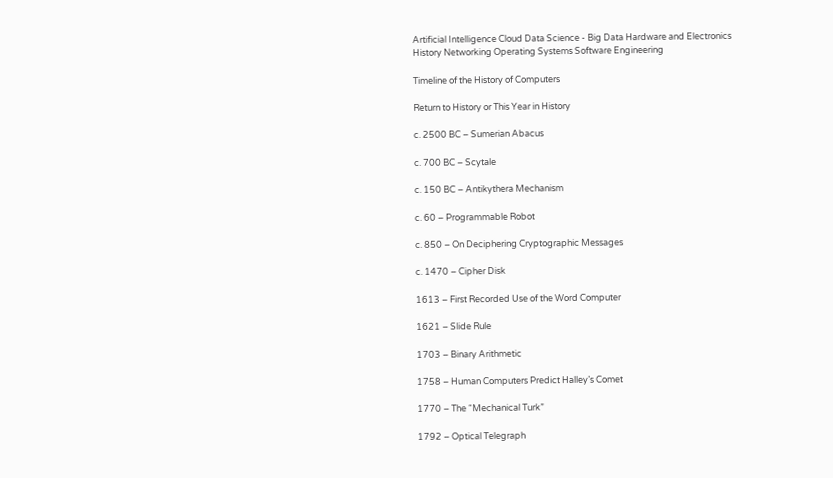Artificial Intelligence Cloud Data Science - Big Data Hardware and Electronics History Networking Operating Systems Software Engineering

Timeline of the History of Computers

Return to History or This Year in History

c. 2500 BC – Sumerian Abacus

c. 700 BC – Scytale

c. 150 BC – Antikythera Mechanism

c. 60 – Programmable Robot

c. 850 – On Deciphering Cryptographic Messages

c. 1470 – Cipher Disk

1613 – First Recorded Use of the Word Computer

1621 – Slide Rule

1703 – Binary Arithmetic

1758 – Human Computers Predict Halley’s Comet

1770 – The “Mechanical Turk”

1792 – Optical Telegraph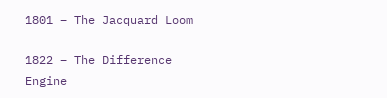1801 – The Jacquard Loom

1822 – The Difference Engine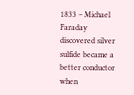1833 – Michael Faraday discovered silver sulfide became a better conductor when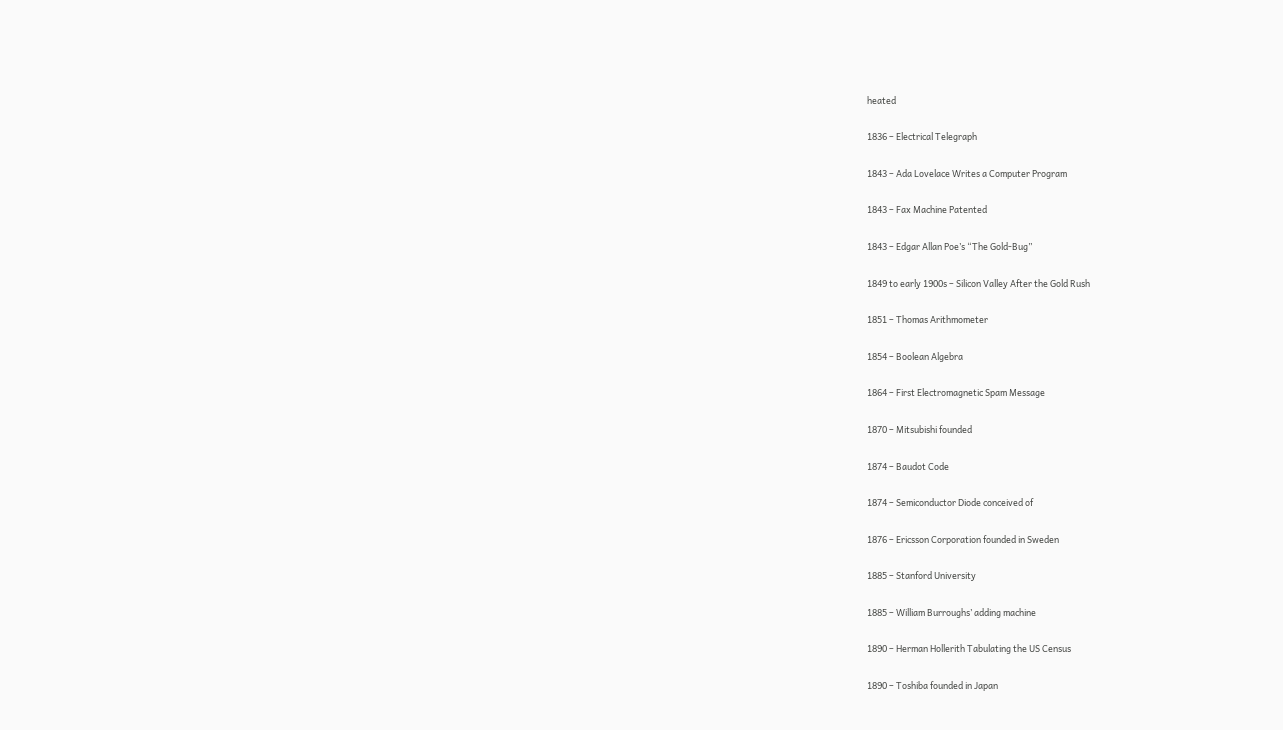heated

1836 – Electrical Telegraph

1843 – Ada Lovelace Writes a Computer Program

1843 – Fax Machine Patented

1843 – Edgar Allan Poe’s “The Gold-Bug”

1849 to early 1900s – Silicon Valley After the Gold Rush

1851 – Thomas Arithmometer

1854 – Boolean Algebra

1864 – First Electromagnetic Spam Message

1870 – Mitsubishi founded

1874 – Baudot Code

1874 – Semiconductor Diode conceived of

1876 – Ericsson Corporation founded in Sweden

1885 – Stanford University

1885 – William Burroughs’ adding machine

1890 – Herman Hollerith Tabulating the US Census

1890 – Toshiba founded in Japan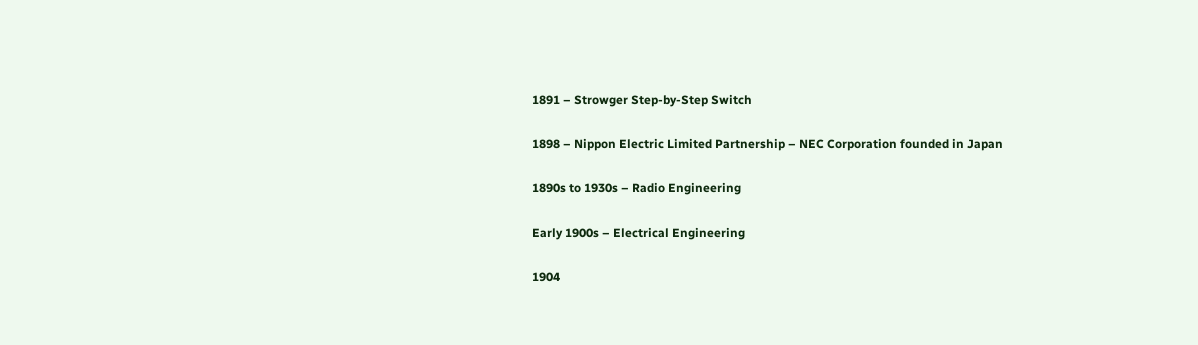1891 – Strowger Step-by-Step Switch

1898 – Nippon Electric Limited Partnership – NEC Corporation founded in Japan

1890s to 1930s – Radio Engineering

Early 1900s – Electrical Engineering

1904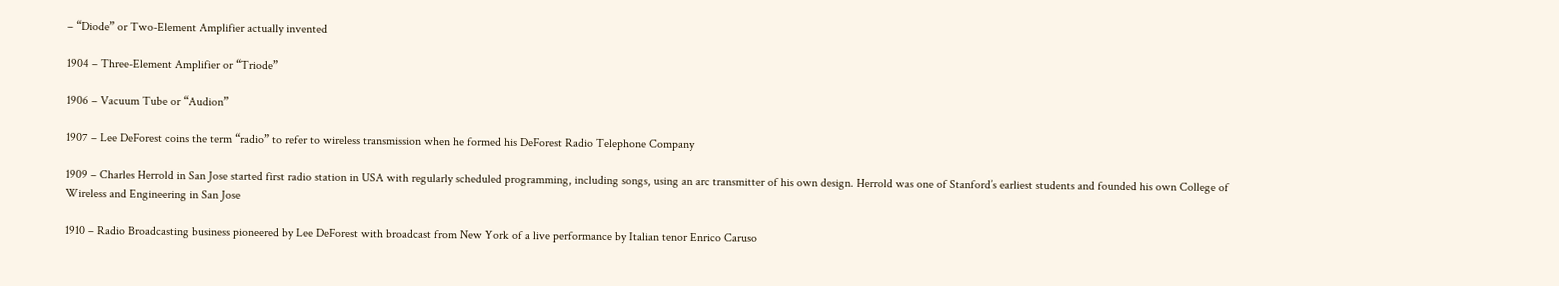– “Diode” or Two-Element Amplifier actually invented

1904 – Three-Element Amplifier or “Triode”

1906 – Vacuum Tube or “Audion”

1907 – Lee DeForest coins the term “radio” to refer to wireless transmission when he formed his DeForest Radio Telephone Company

1909 – Charles Herrold in San Jose started first radio station in USA with regularly scheduled programming, including songs, using an arc transmitter of his own design. Herrold was one of Stanford’s earliest students and founded his own College of Wireless and Engineering in San Jose

1910 – Radio Broadcasting business pioneered by Lee DeForest with broadcast from New York of a live performance by Italian tenor Enrico Caruso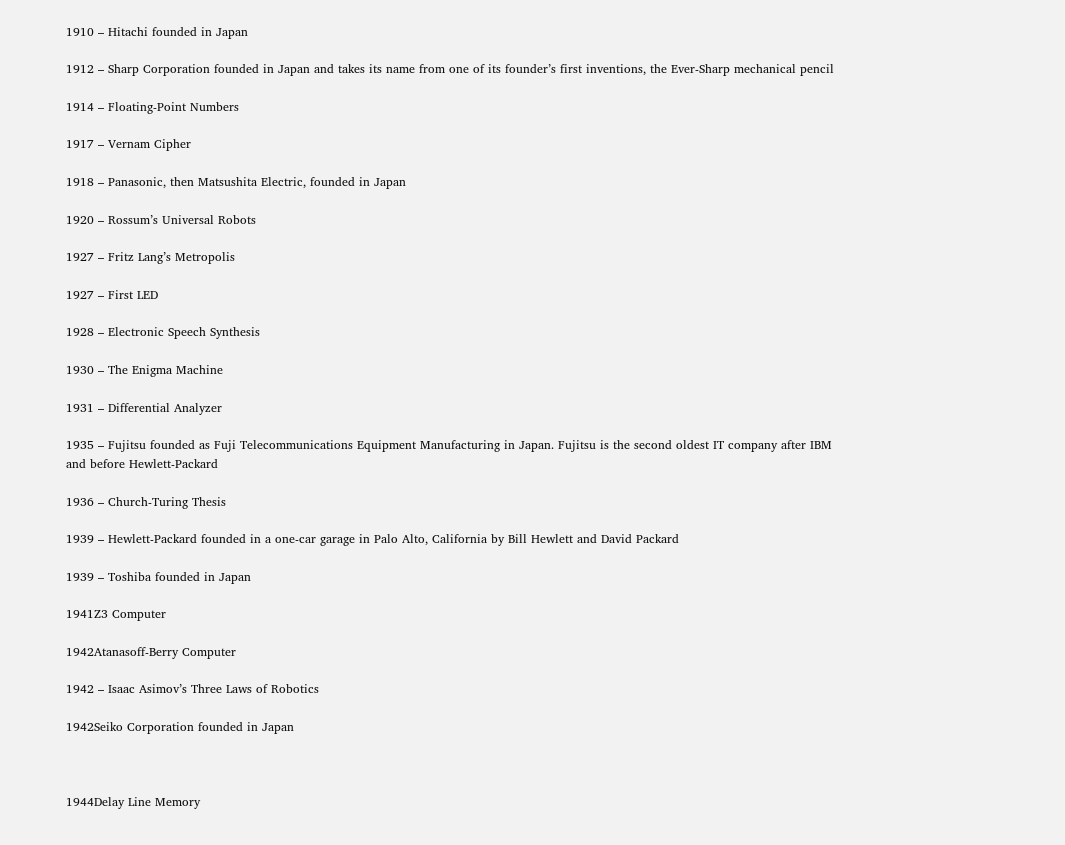1910 – Hitachi founded in Japan

1912 – Sharp Corporation founded in Japan and takes its name from one of its founder’s first inventions, the Ever-Sharp mechanical pencil

1914 – Floating-Point Numbers

1917 – Vernam Cipher

1918 – Panasonic, then Matsushita Electric, founded in Japan

1920 – Rossum’s Universal Robots

1927 – Fritz Lang’s Metropolis

1927 – First LED

1928 – Electronic Speech Synthesis

1930 – The Enigma Machine

1931 – Differential Analyzer

1935 – Fujitsu founded as Fuji Telecommunications Equipment Manufacturing in Japan. Fujitsu is the second oldest IT company after IBM and before Hewlett-Packard

1936 – Church-Turing Thesis

1939 – Hewlett-Packard founded in a one-car garage in Palo Alto, California by Bill Hewlett and David Packard

1939 – Toshiba founded in Japan

1941Z3 Computer

1942Atanasoff-Berry Computer

1942 – Isaac Asimov’s Three Laws of Robotics

1942Seiko Corporation founded in Japan



1944Delay Line Memory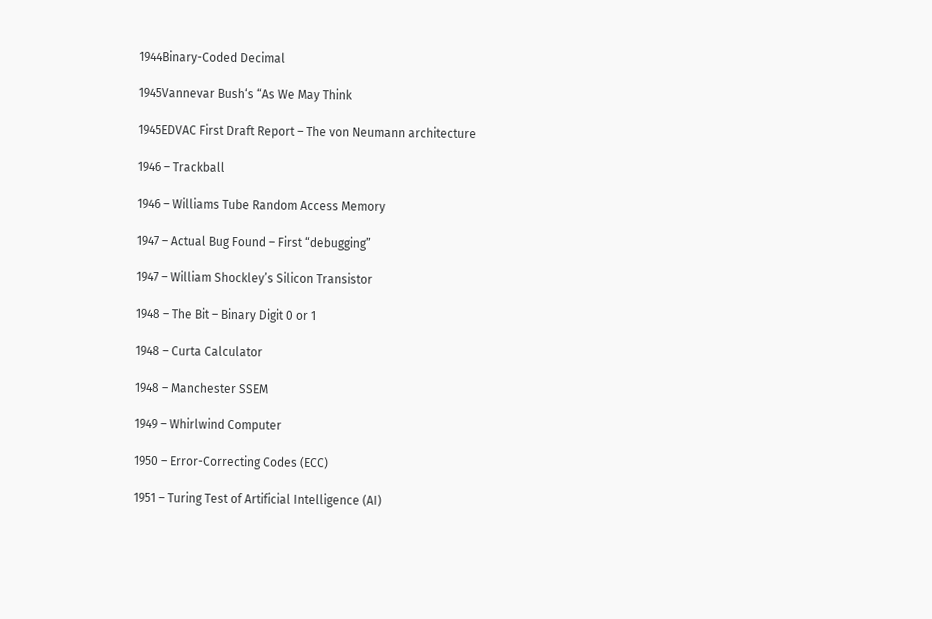1944Binary-Coded Decimal

1945Vannevar Bush‘s “As We May Think

1945EDVAC First Draft Report – The von Neumann architecture

1946 – Trackball

1946 – Williams Tube Random Access Memory

1947 – Actual Bug Found – First “debugging”

1947 – William Shockley’s Silicon Transistor

1948 – The Bit – Binary Digit 0 or 1

1948 – Curta Calculator

1948 – Manchester SSEM

1949 – Whirlwind Computer

1950 – Error-Correcting Codes (ECC)

1951 – Turing Test of Artificial Intelligence (AI)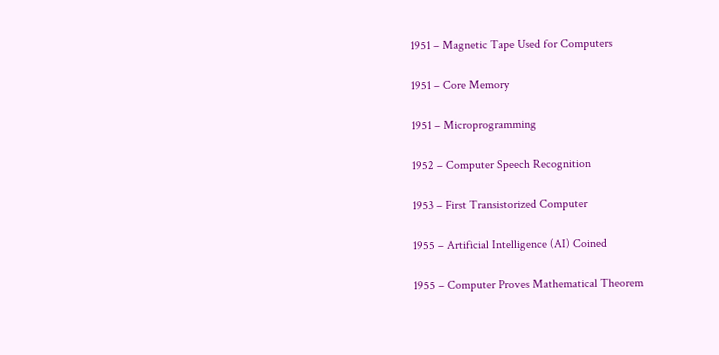1951 – Magnetic Tape Used for Computers

1951 – Core Memory

1951 – Microprogramming

1952 – Computer Speech Recognition

1953 – First Transistorized Computer

1955 – Artificial Intelligence (AI) Coined

1955 – Computer Proves Mathematical Theorem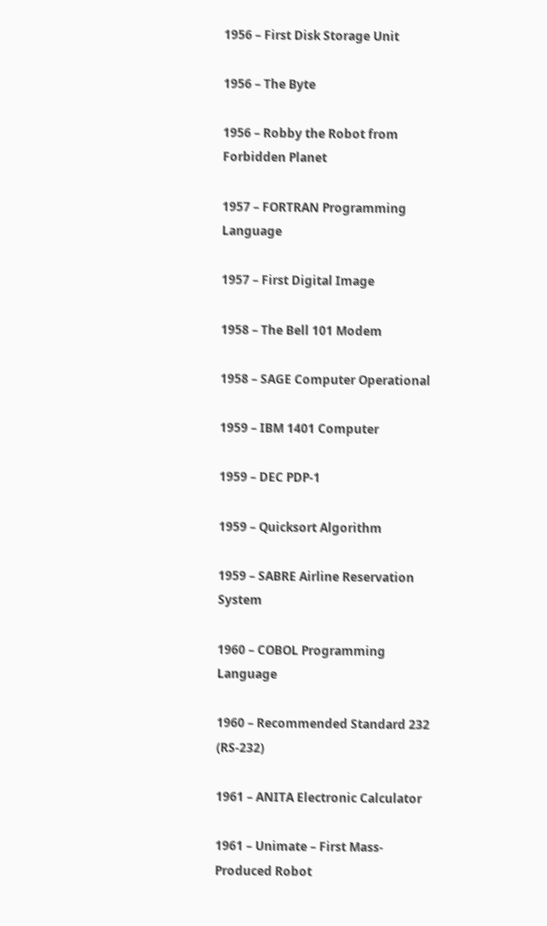1956 – First Disk Storage Unit

1956 – The Byte

1956 – Robby the Robot from Forbidden Planet

1957 – FORTRAN Programming Language

1957 – First Digital Image

1958 – The Bell 101 Modem

1958 – SAGE Computer Operational

1959 – IBM 1401 Computer

1959 – DEC PDP-1

1959 – Quicksort Algorithm

1959 – SABRE Airline Reservation System

1960 – COBOL Programming Language

1960 – Recommended Standard 232 (RS-232)

1961 – ANITA Electronic Calculator

1961 – Unimate – First Mass-Produced Robot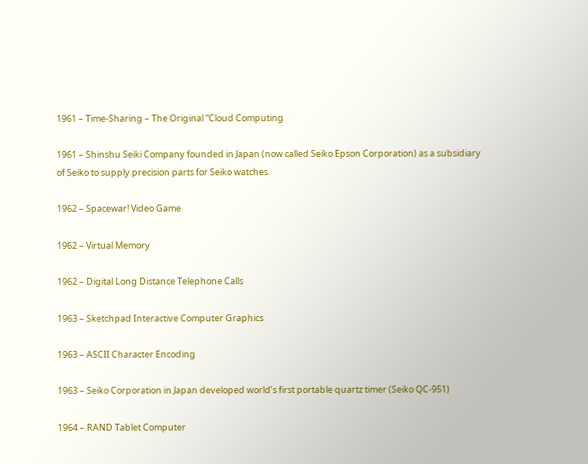1961 – Time-Sharing – The Original “Cloud Computing

1961 – Shinshu Seiki Company founded in Japan (now called Seiko Epson Corporation) as a subsidiary of Seiko to supply precision parts for Seiko watches.

1962 – Spacewar! Video Game

1962 – Virtual Memory

1962 – Digital Long Distance Telephone Calls

1963 – Sketchpad Interactive Computer Graphics

1963 – ASCII Character Encoding

1963 – Seiko Corporation in Japan developed world’s first portable quartz timer (Seiko QC-951)

1964 – RAND Tablet Computer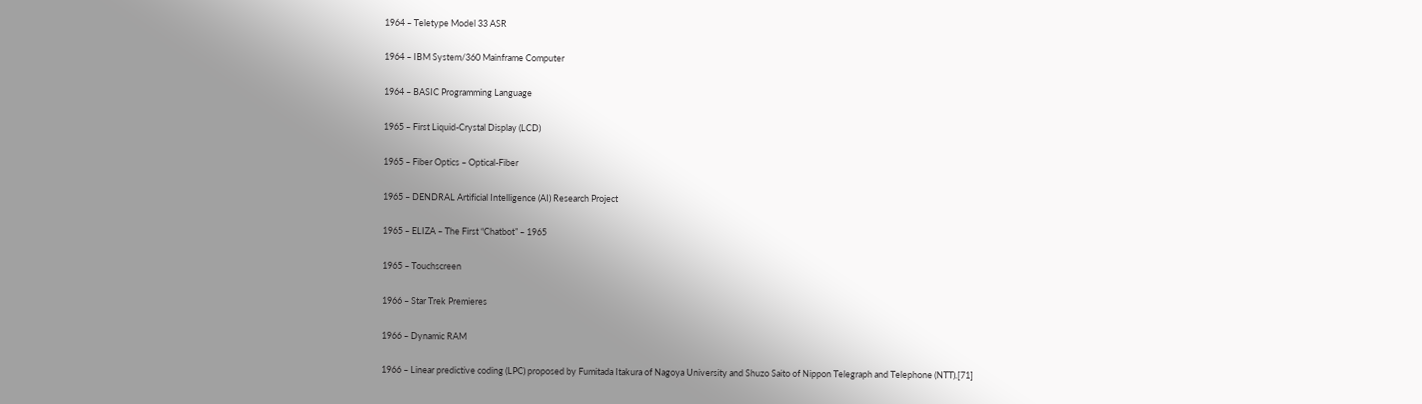1964 – Teletype Model 33 ASR

1964 – IBM System/360 Mainframe Computer

1964 – BASIC Programming Language

1965 – First Liquid-Crystal Display (LCD)

1965 – Fiber Optics – Optical-Fiber

1965 – DENDRAL Artificial Intelligence (AI) Research Project

1965 – ELIZA – The First “Chatbot” – 1965

1965 – Touchscreen

1966 – Star Trek Premieres

1966 – Dynamic RAM

1966 – Linear predictive coding (LPC) proposed by Fumitada Itakura of Nagoya University and Shuzo Saito of Nippon Telegraph and Telephone (NTT).[71]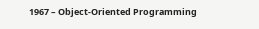1967 – Object-Oriented Programming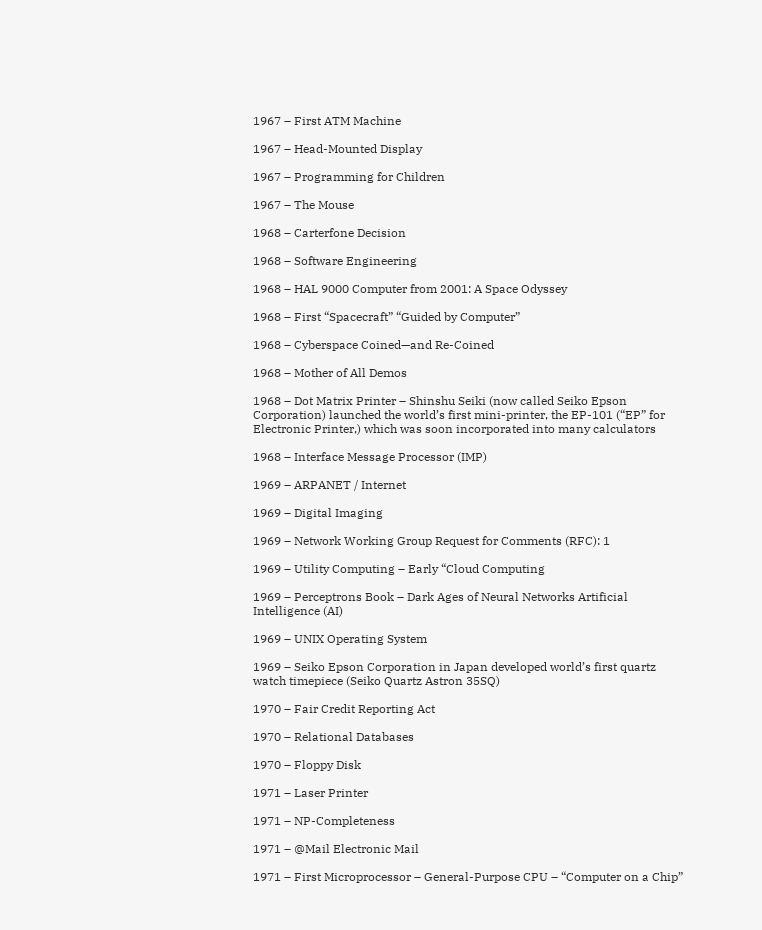1967 – First ATM Machine

1967 – Head-Mounted Display

1967 – Programming for Children

1967 – The Mouse

1968 – Carterfone Decision

1968 – Software Engineering

1968 – HAL 9000 Computer from 2001: A Space Odyssey

1968 – First “Spacecraft” “Guided by Computer”

1968 – Cyberspace Coined—and Re-Coined

1968 – Mother of All Demos

1968 – Dot Matrix Printer – Shinshu Seiki (now called Seiko Epson Corporation) launched the world’s first mini-printer, the EP-101 (“EP” for Electronic Printer,) which was soon incorporated into many calculators

1968 – Interface Message Processor (IMP)

1969 – ARPANET / Internet

1969 – Digital Imaging

1969 – Network Working Group Request for Comments (RFC): 1

1969 – Utility Computing – Early “Cloud Computing

1969 – Perceptrons Book – Dark Ages of Neural Networks Artificial Intelligence (AI)

1969 – UNIX Operating System

1969 – Seiko Epson Corporation in Japan developed world’s first quartz watch timepiece (Seiko Quartz Astron 35SQ)

1970 – Fair Credit Reporting Act

1970 – Relational Databases

1970 – Floppy Disk

1971 – Laser Printer

1971 – NP-Completeness

1971 – @Mail Electronic Mail

1971 – First Microprocessor – General-Purpose CPU – “Computer on a Chip”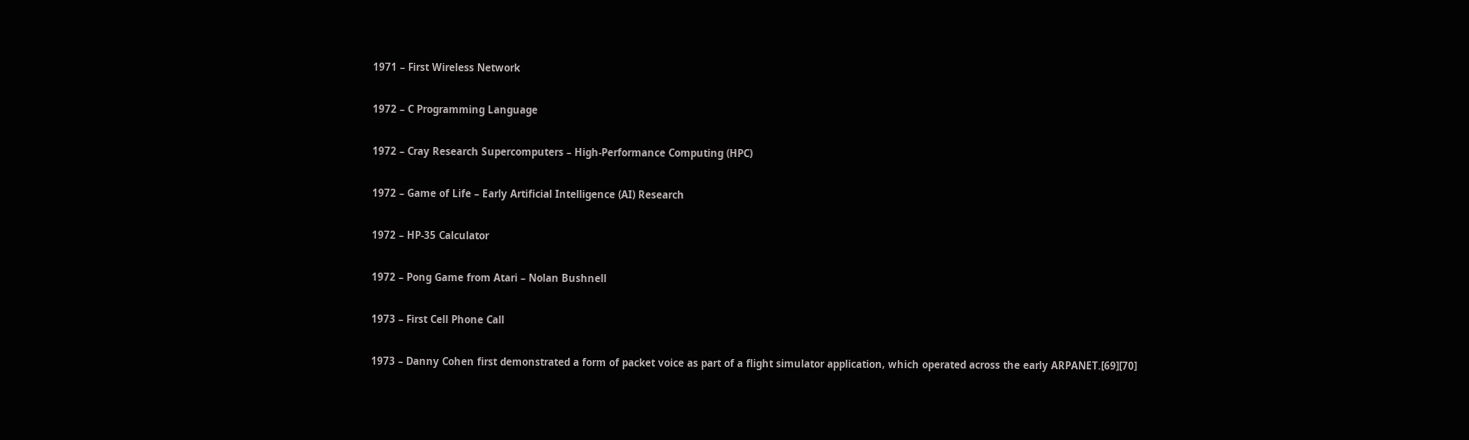1971 – First Wireless Network

1972 – C Programming Language

1972 – Cray Research Supercomputers – High-Performance Computing (HPC)

1972 – Game of Life – Early Artificial Intelligence (AI) Research

1972 – HP-35 Calculator

1972 – Pong Game from Atari – Nolan Bushnell

1973 – First Cell Phone Call

1973 – Danny Cohen first demonstrated a form of packet voice as part of a flight simulator application, which operated across the early ARPANET.[69][70]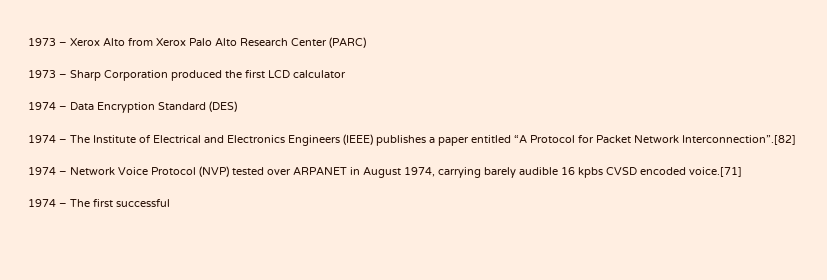1973 – Xerox Alto from Xerox Palo Alto Research Center (PARC)

1973 – Sharp Corporation produced the first LCD calculator

1974 – Data Encryption Standard (DES)

1974 – The Institute of Electrical and Electronics Engineers (IEEE) publishes a paper entitled “A Protocol for Packet Network Interconnection”.[82]

1974 – Network Voice Protocol (NVP) tested over ARPANET in August 1974, carrying barely audible 16 kpbs CVSD encoded voice.[71]

1974 – The first successful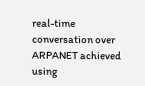real-time conversation over ARPANET achieved using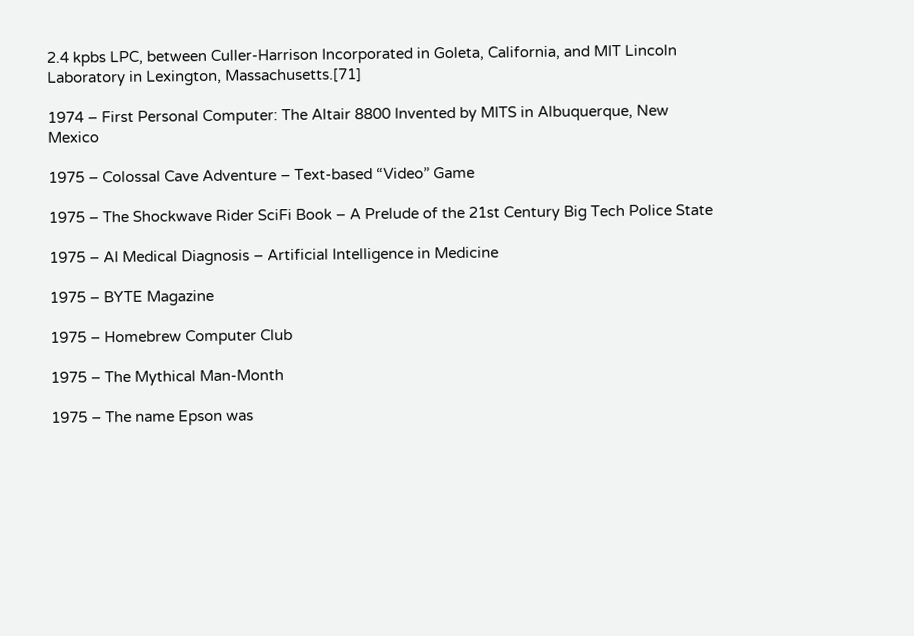2.4 kpbs LPC, between Culler-Harrison Incorporated in Goleta, California, and MIT Lincoln Laboratory in Lexington, Massachusetts.[71]

1974 – First Personal Computer: The Altair 8800 Invented by MITS in Albuquerque, New Mexico

1975 – Colossal Cave Adventure – Text-based “Video” Game

1975 – The Shockwave Rider SciFi Book – A Prelude of the 21st Century Big Tech Police State

1975 – AI Medical Diagnosis – Artificial Intelligence in Medicine

1975 – BYTE Magazine

1975 – Homebrew Computer Club

1975 – The Mythical Man-Month

1975 – The name Epson was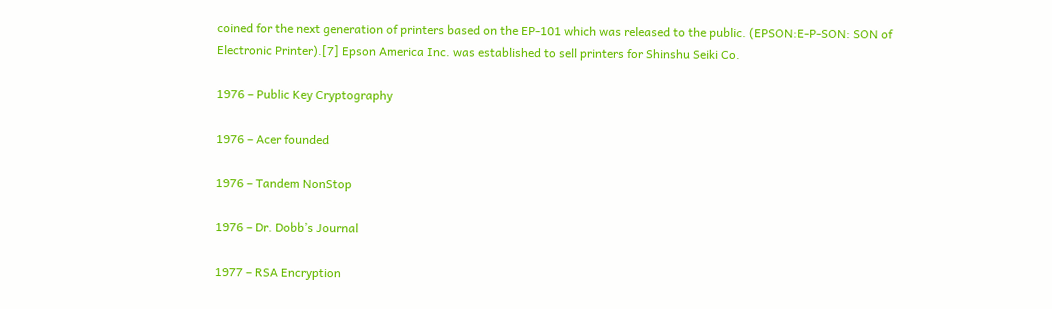coined for the next generation of printers based on the EP-101 which was released to the public. (EPSON:E-P-SON: SON of Electronic Printer).[7] Epson America Inc. was established to sell printers for Shinshu Seiki Co.

1976 – Public Key Cryptography

1976 – Acer founded

1976 – Tandem NonStop

1976 – Dr. Dobb’s Journal

1977 – RSA Encryption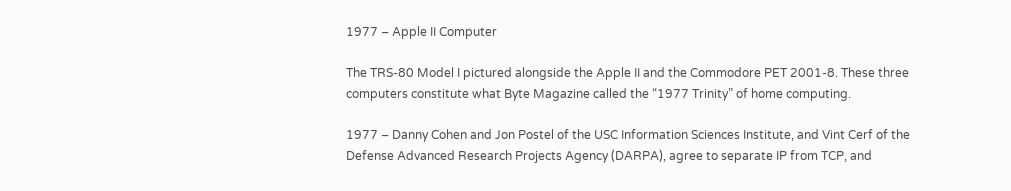1977 – Apple II Computer

The TRS-80 Model I pictured alongside the Apple II and the Commodore PET 2001-8. These three computers constitute what Byte Magazine called the “1977 Trinity” of home computing.

1977 – Danny Cohen and Jon Postel of the USC Information Sciences Institute, and Vint Cerf of the Defense Advanced Research Projects Agency (DARPA), agree to separate IP from TCP, and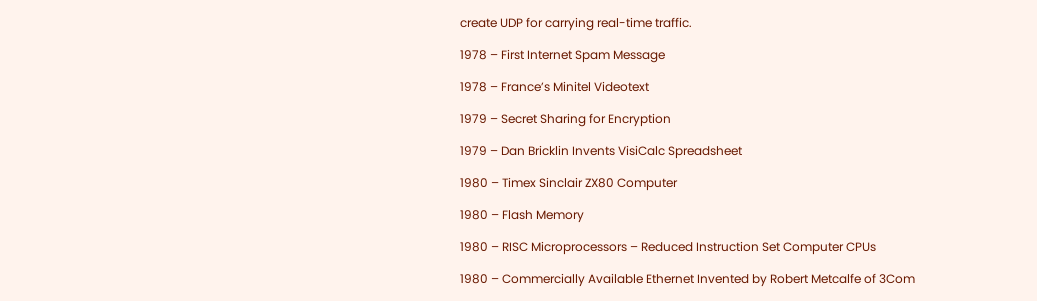create UDP for carrying real-time traffic.

1978 – First Internet Spam Message

1978 – France’s Minitel Videotext

1979 – Secret Sharing for Encryption

1979 – Dan Bricklin Invents VisiCalc Spreadsheet

1980 – Timex Sinclair ZX80 Computer

1980 – Flash Memory

1980 – RISC Microprocessors – Reduced Instruction Set Computer CPUs

1980 – Commercially Available Ethernet Invented by Robert Metcalfe of 3Com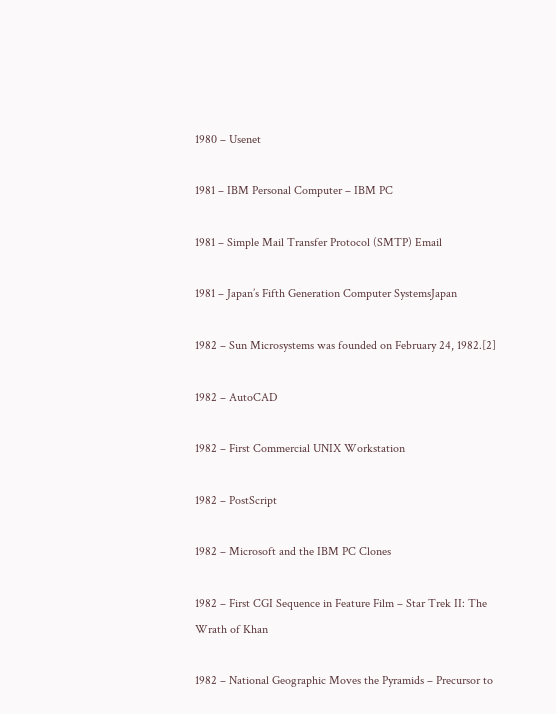1980 – Usenet

1981 – IBM Personal Computer – IBM PC

1981 – Simple Mail Transfer Protocol (SMTP) Email

1981 – Japan’s Fifth Generation Computer SystemsJapan

1982 – Sun Microsystems was founded on February 24, 1982.[2]

1982 – AutoCAD

1982 – First Commercial UNIX Workstation

1982 – PostScript

1982 – Microsoft and the IBM PC Clones

1982 – First CGI Sequence in Feature Film – Star Trek II: The Wrath of Khan

1982 – National Geographic Moves the Pyramids – Precursor to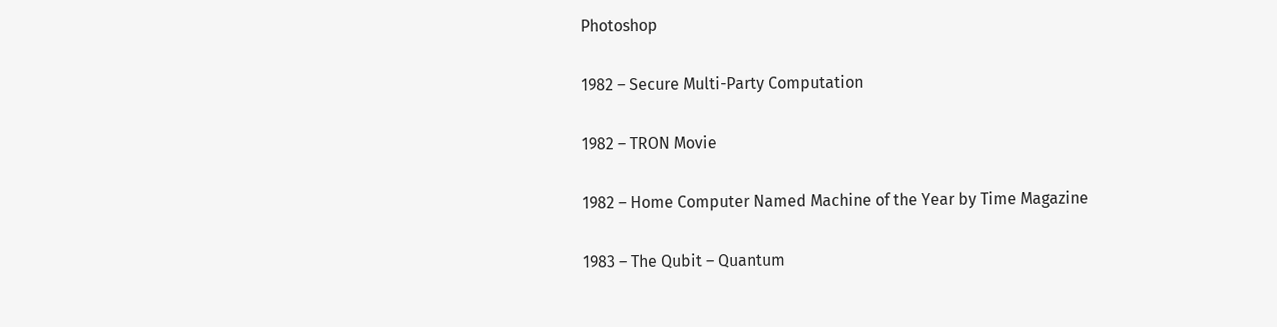Photoshop

1982 – Secure Multi-Party Computation

1982 – TRON Movie

1982 – Home Computer Named Machine of the Year by Time Magazine

1983 – The Qubit – Quantum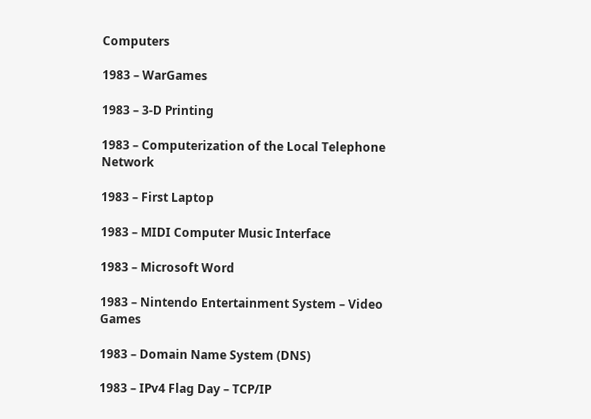Computers

1983 – WarGames

1983 – 3-D Printing

1983 – Computerization of the Local Telephone Network

1983 – First Laptop

1983 – MIDI Computer Music Interface

1983 – Microsoft Word

1983 – Nintendo Entertainment System – Video Games

1983 – Domain Name System (DNS)

1983 – IPv4 Flag Day – TCP/IP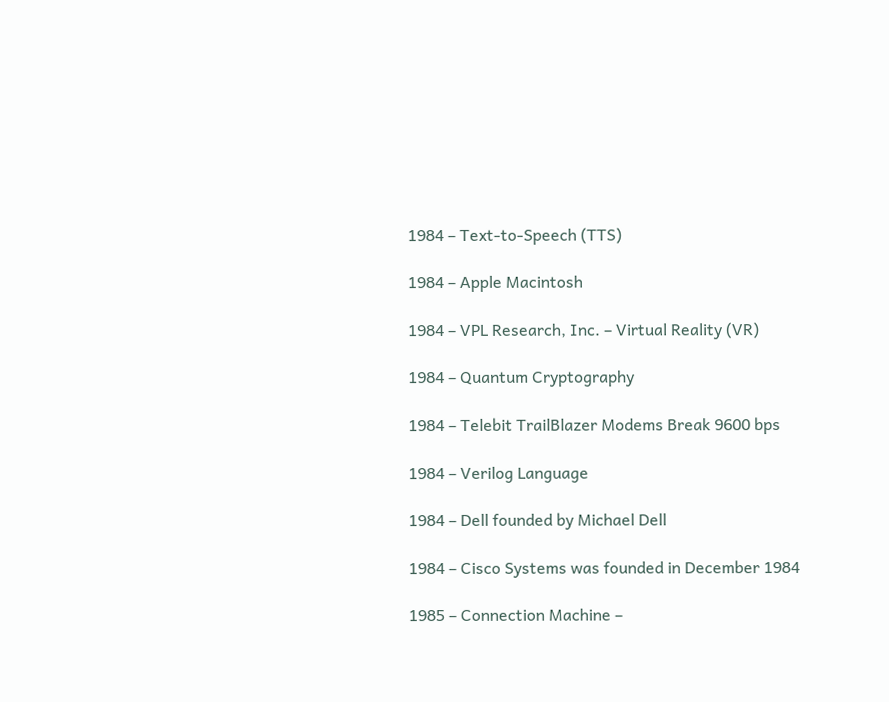1984 – Text-to-Speech (TTS)

1984 – Apple Macintosh

1984 – VPL Research, Inc. – Virtual Reality (VR)

1984 – Quantum Cryptography

1984 – Telebit TrailBlazer Modems Break 9600 bps

1984 – Verilog Language

1984 – Dell founded by Michael Dell

1984 – Cisco Systems was founded in December 1984

1985 – Connection Machine –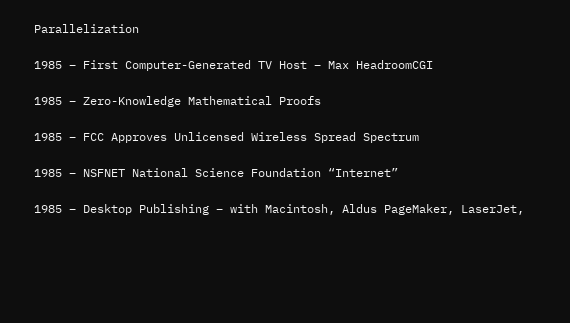Parallelization

1985 – First Computer-Generated TV Host – Max HeadroomCGI

1985 – Zero-Knowledge Mathematical Proofs

1985 – FCC Approves Unlicensed Wireless Spread Spectrum

1985 – NSFNET National Science Foundation “Internet”

1985 – Desktop Publishing – with Macintosh, Aldus PageMaker, LaserJet,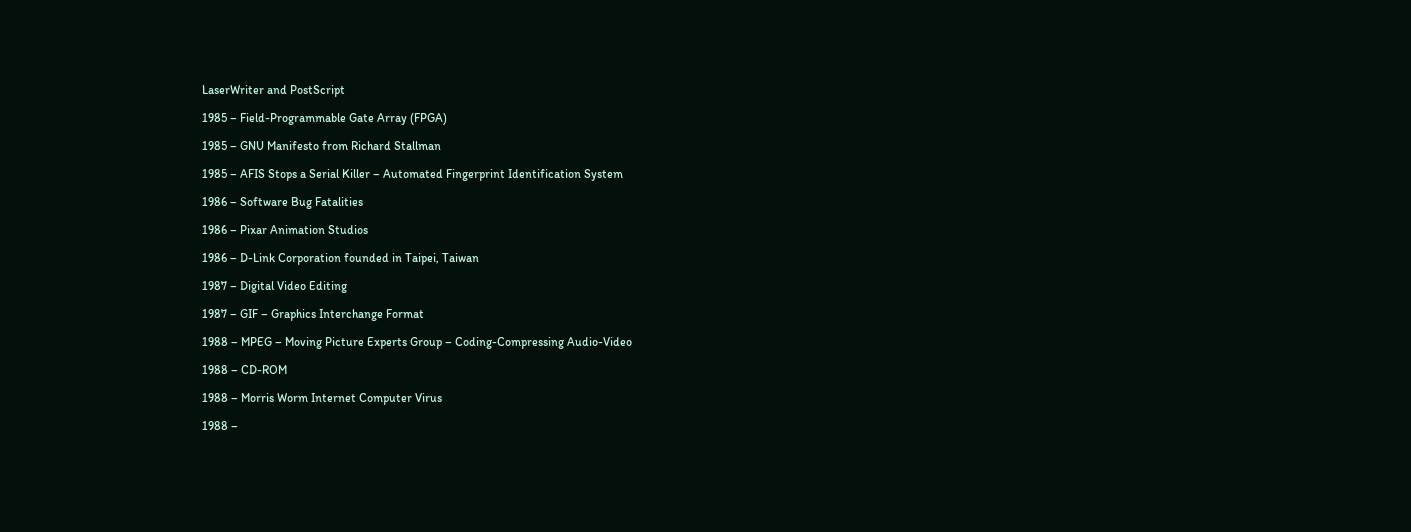LaserWriter and PostScript

1985 – Field-Programmable Gate Array (FPGA)

1985 – GNU Manifesto from Richard Stallman

1985 – AFIS Stops a Serial Killer – Automated Fingerprint Identification System

1986 – Software Bug Fatalities

1986 – Pixar Animation Studios

1986 – D-Link Corporation founded in Taipei, Taiwan

1987 – Digital Video Editing

1987 – GIF – Graphics Interchange Format

1988 – MPEG – Moving Picture Experts Group – Coding-Compressing Audio-Video

1988 – CD-ROM

1988 – Morris Worm Internet Computer Virus

1988 –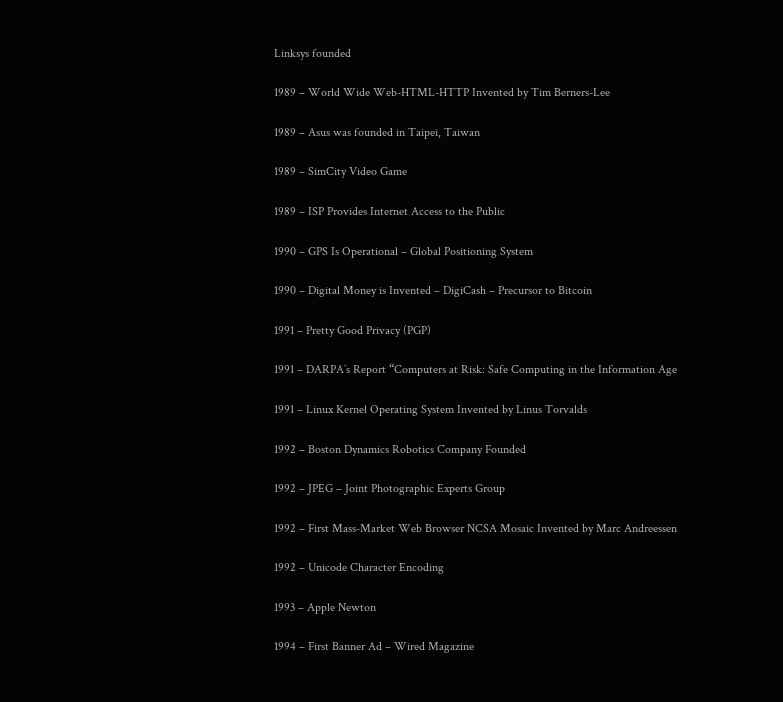Linksys founded

1989 – World Wide Web-HTML-HTTP Invented by Tim Berners-Lee

1989 – Asus was founded in Taipei, Taiwan

1989 – SimCity Video Game

1989 – ISP Provides Internet Access to the Public

1990 – GPS Is Operational – Global Positioning System

1990 – Digital Money is Invented – DigiCash – Precursor to Bitcoin

1991 – Pretty Good Privacy (PGP)

1991 – DARPA’s Report “Computers at Risk: Safe Computing in the Information Age

1991 – Linux Kernel Operating System Invented by Linus Torvalds

1992 – Boston Dynamics Robotics Company Founded

1992 – JPEG – Joint Photographic Experts Group

1992 – First Mass-Market Web Browser NCSA Mosaic Invented by Marc Andreessen

1992 – Unicode Character Encoding

1993 – Apple Newton

1994 – First Banner Ad – Wired Magazine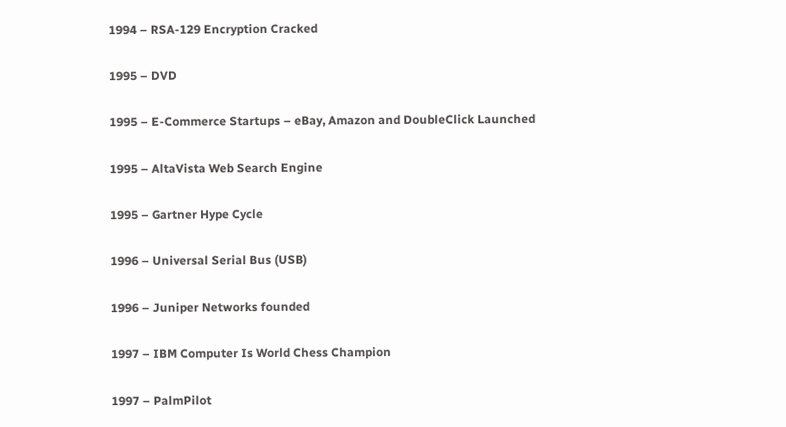1994 – RSA-129 Encryption Cracked

1995 – DVD

1995 – E-Commerce Startups – eBay, Amazon and DoubleClick Launched

1995 – AltaVista Web Search Engine

1995 – Gartner Hype Cycle

1996 – Universal Serial Bus (USB)

1996 – Juniper Networks founded

1997 – IBM Computer Is World Chess Champion

1997 – PalmPilot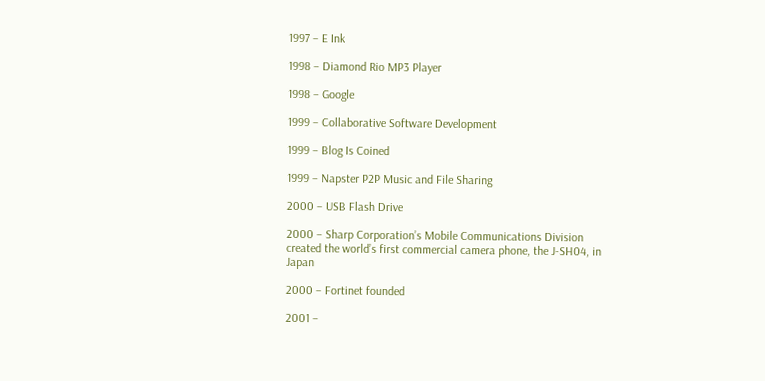1997 – E Ink

1998 – Diamond Rio MP3 Player

1998 – Google

1999 – Collaborative Software Development

1999 – Blog Is Coined

1999 – Napster P2P Music and File Sharing

2000 – USB Flash Drive

2000 – Sharp Corporation’s Mobile Communications Division created the world’s first commercial camera phone, the J-SH04, in Japan

2000 – Fortinet founded

2001 –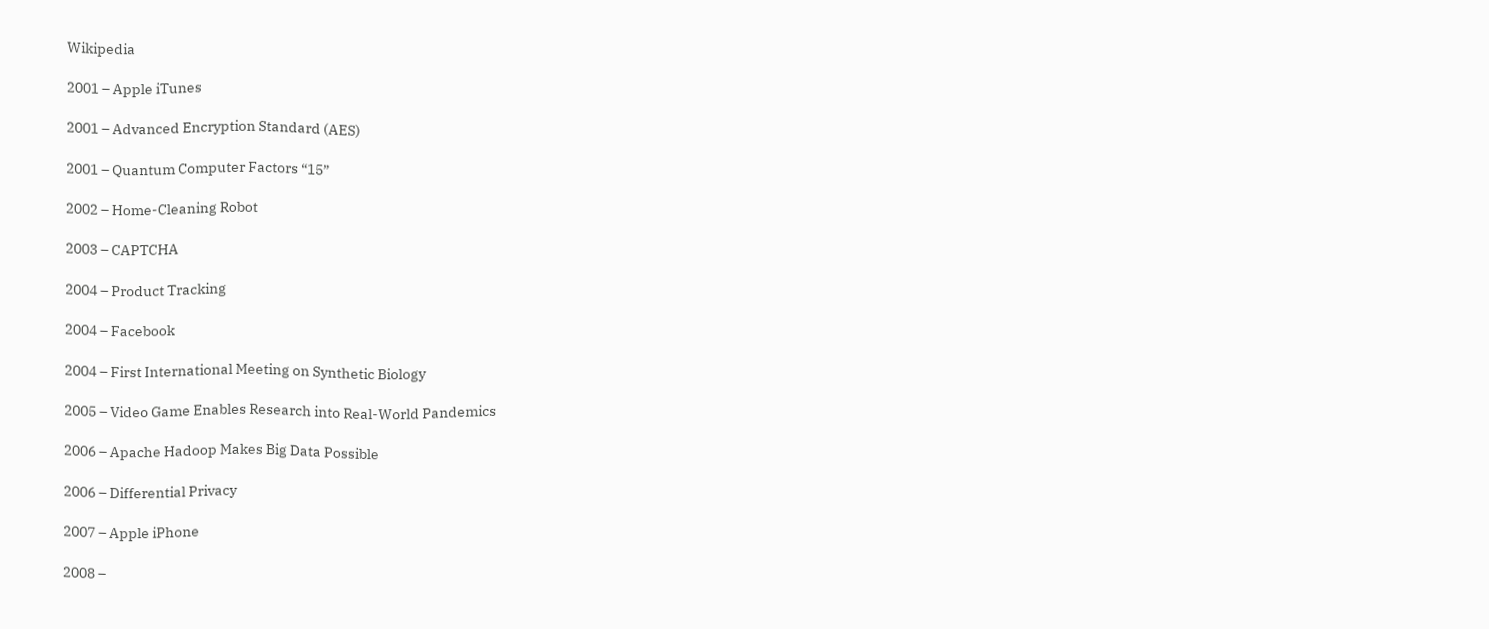Wikipedia

2001 – Apple iTunes

2001 – Advanced Encryption Standard (AES)

2001 – Quantum Computer Factors “15”

2002 – Home-Cleaning Robot

2003 – CAPTCHA

2004 – Product Tracking

2004 – Facebook

2004 – First International Meeting on Synthetic Biology

2005 – Video Game Enables Research into Real-World Pandemics

2006 – Apache Hadoop Makes Big Data Possible

2006 – Differential Privacy

2007 – Apple iPhone

2008 –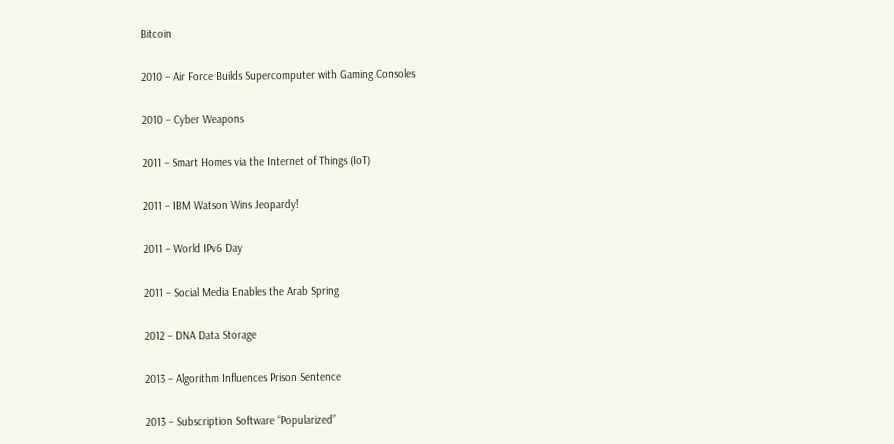Bitcoin

2010 – Air Force Builds Supercomputer with Gaming Consoles

2010 – Cyber Weapons

2011 – Smart Homes via the Internet of Things (IoT)

2011 – IBM Watson Wins Jeopardy!

2011 – World IPv6 Day

2011 – Social Media Enables the Arab Spring

2012 – DNA Data Storage

2013 – Algorithm Influences Prison Sentence

2013 – Subscription Software “Popularized”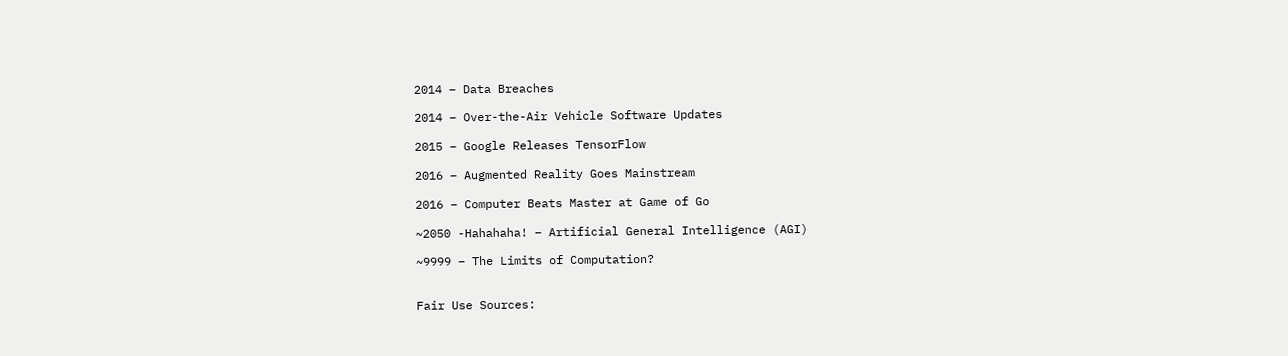2014 – Data Breaches

2014 – Over-the-Air Vehicle Software Updates

2015 – Google Releases TensorFlow

2016 – Augmented Reality Goes Mainstream

2016 – Computer Beats Master at Game of Go

~2050 -Hahahaha! – Artificial General Intelligence (AGI)

~9999 – The Limits of Computation?


Fair Use Sources: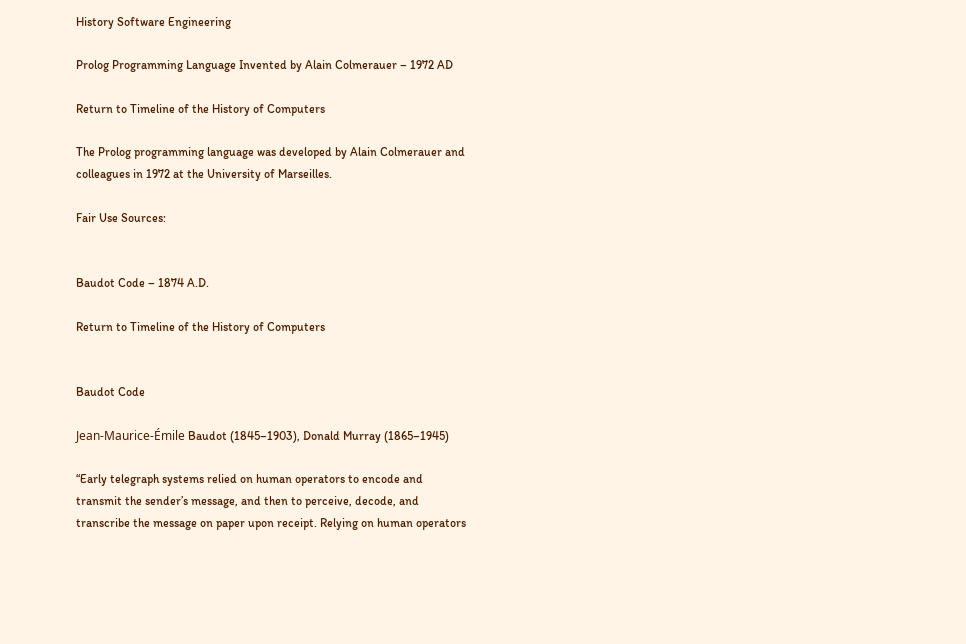History Software Engineering

Prolog Programming Language Invented by Alain Colmerauer – 1972 AD

Return to Timeline of the History of Computers

The Prolog programming language was developed by Alain Colmerauer and colleagues in 1972 at the University of Marseilles.

Fair Use Sources:


Baudot Code – 1874 A.D.

Return to Timeline of the History of Computers


Baudot Code

Jean-Maurice-Émile Baudot (1845–1903), Donald Murray (1865–1945)

“Early telegraph systems relied on human operators to encode and transmit the sender’s message, and then to perceive, decode, and transcribe the message on paper upon receipt. Relying on human operators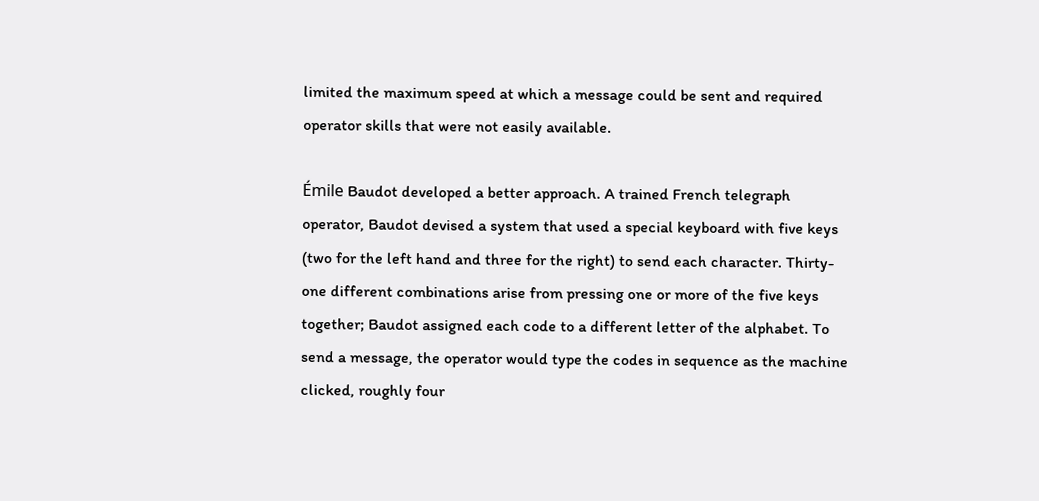limited the maximum speed at which a message could be sent and required operator skills that were not easily available.

Émile Baudot developed a better approach. A trained French telegraph operator, Baudot devised a system that used a special keyboard with five keys (two for the left hand and three for the right) to send each character. Thirty-one different combinations arise from pressing one or more of the five keys together; Baudot assigned each code to a different letter of the alphabet. To send a message, the operator would type the codes in sequence as the machine clicked, roughly four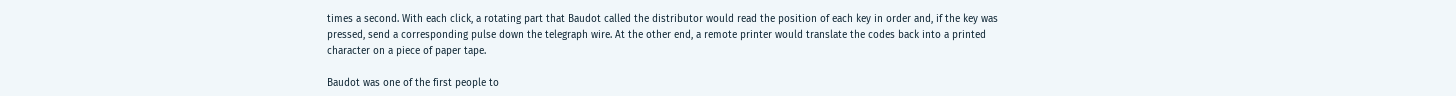times a second. With each click, a rotating part that Baudot called the distributor would read the position of each key in order and, if the key was pressed, send a corresponding pulse down the telegraph wire. At the other end, a remote printer would translate the codes back into a printed character on a piece of paper tape.

Baudot was one of the first people to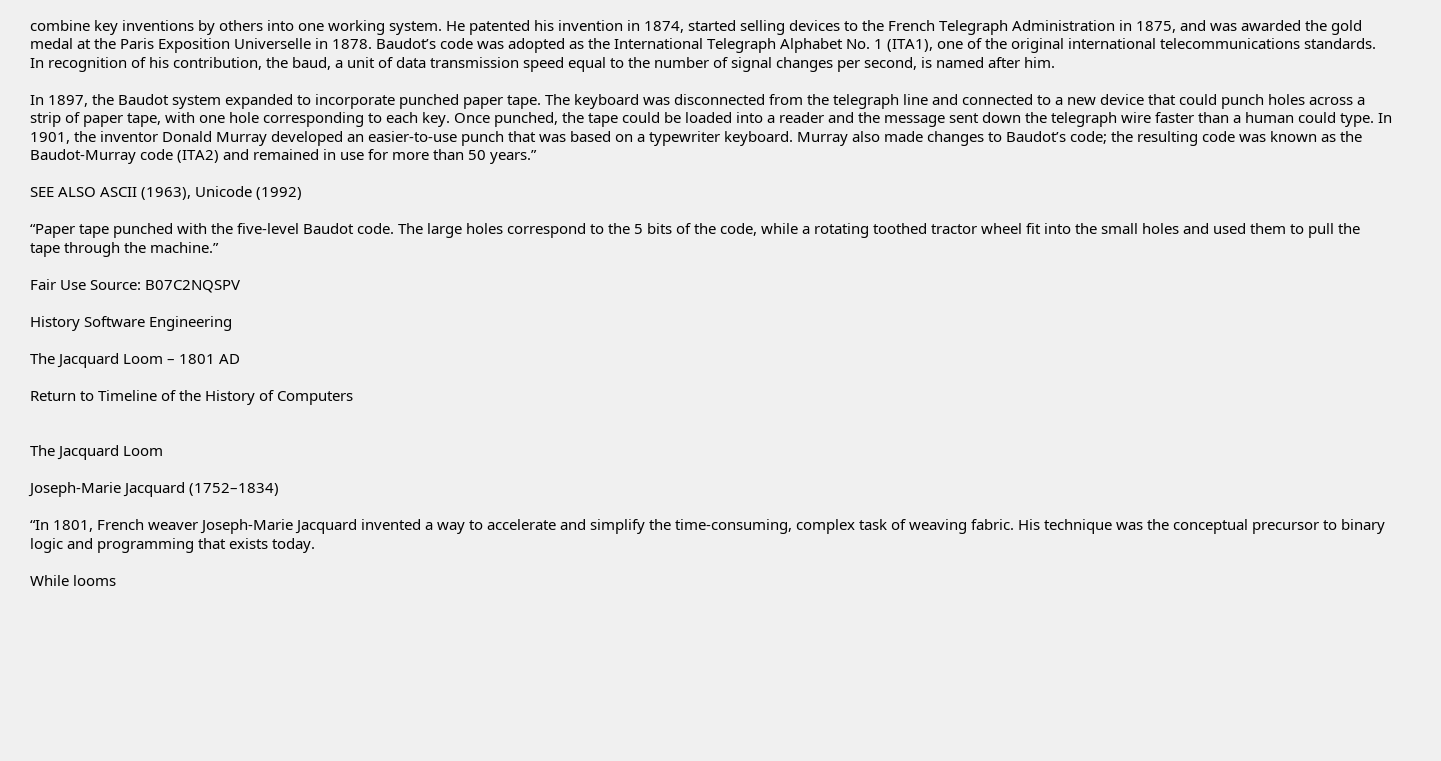combine key inventions by others into one working system. He patented his invention in 1874, started selling devices to the French Telegraph Administration in 1875, and was awarded the gold medal at the Paris Exposition Universelle in 1878. Baudot’s code was adopted as the International Telegraph Alphabet No. 1 (ITA1), one of the original international telecommunications standards. In recognition of his contribution, the baud, a unit of data transmission speed equal to the number of signal changes per second, is named after him.

In 1897, the Baudot system expanded to incorporate punched paper tape. The keyboard was disconnected from the telegraph line and connected to a new device that could punch holes across a strip of paper tape, with one hole corresponding to each key. Once punched, the tape could be loaded into a reader and the message sent down the telegraph wire faster than a human could type. In 1901, the inventor Donald Murray developed an easier-to-use punch that was based on a typewriter keyboard. Murray also made changes to Baudot’s code; the resulting code was known as the Baudot-Murray code (ITA2) and remained in use for more than 50 years.”

SEE ALSO ASCII (1963), Unicode (1992)

“Paper tape punched with the five-level Baudot code. The large holes correspond to the 5 bits of the code, while a rotating toothed tractor wheel fit into the small holes and used them to pull the tape through the machine.”

Fair Use Source: B07C2NQSPV

History Software Engineering

The Jacquard Loom – 1801 AD

Return to Timeline of the History of Computers


The Jacquard Loom

Joseph-Marie Jacquard (1752–1834)

“In 1801, French weaver Joseph-Marie Jacquard invented a way to accelerate and simplify the time-consuming, complex task of weaving fabric. His technique was the conceptual precursor to binary logic and programming that exists today.

While looms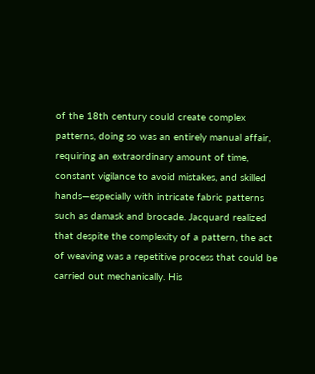of the 18th century could create complex patterns, doing so was an entirely manual affair, requiring an extraordinary amount of time, constant vigilance to avoid mistakes, and skilled hands—especially with intricate fabric patterns such as damask and brocade. Jacquard realized that despite the complexity of a pattern, the act of weaving was a repetitive process that could be carried out mechanically. His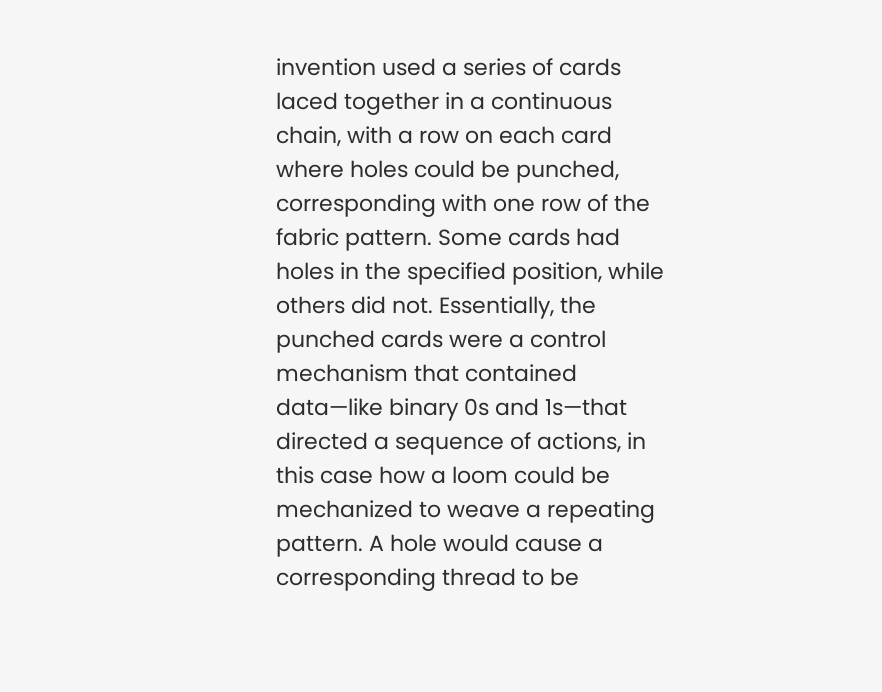invention used a series of cards laced together in a continuous chain, with a row on each card where holes could be punched, corresponding with one row of the fabric pattern. Some cards had holes in the specified position, while others did not. Essentially, the punched cards were a control mechanism that contained data—like binary 0s and 1s—that directed a sequence of actions, in this case how a loom could be mechanized to weave a repeating pattern. A hole would cause a corresponding thread to be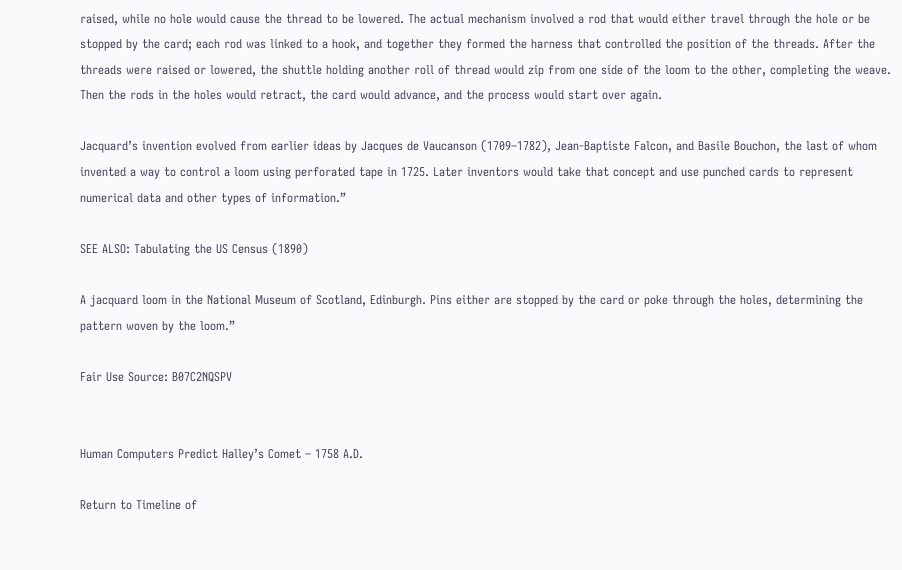raised, while no hole would cause the thread to be lowered. The actual mechanism involved a rod that would either travel through the hole or be stopped by the card; each rod was linked to a hook, and together they formed the harness that controlled the position of the threads. After the threads were raised or lowered, the shuttle holding another roll of thread would zip from one side of the loom to the other, completing the weave. Then the rods in the holes would retract, the card would advance, and the process would start over again.

Jacquard’s invention evolved from earlier ideas by Jacques de Vaucanson (1709–1782), Jean-Baptiste Falcon, and Basile Bouchon, the last of whom invented a way to control a loom using perforated tape in 1725. Later inventors would take that concept and use punched cards to represent numerical data and other types of information.”

SEE ALSO: Tabulating the US Census (1890)

A jacquard loom in the National Museum of Scotland, Edinburgh. Pins either are stopped by the card or poke through the holes, determining the pattern woven by the loom.”

Fair Use Source: B07C2NQSPV


Human Computers Predict Halley’s Comet – 1758 A.D.

Return to Timeline of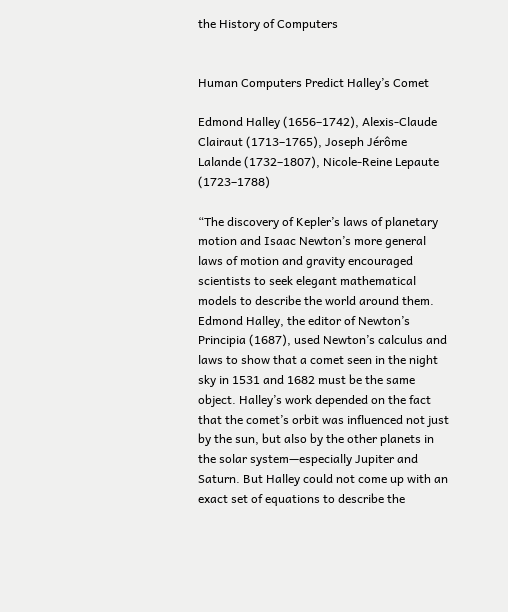the History of Computers


Human Computers Predict Halley’s Comet

Edmond Halley (1656–1742), Alexis-Claude Clairaut (1713–1765), Joseph Jérôme Lalande (1732–1807), Nicole-Reine Lepaute (1723–1788)

“The discovery of Kepler’s laws of planetary motion and Isaac Newton’s more general laws of motion and gravity encouraged scientists to seek elegant mathematical models to describe the world around them. Edmond Halley, the editor of Newton’s Principia (1687), used Newton’s calculus and laws to show that a comet seen in the night sky in 1531 and 1682 must be the same object. Halley’s work depended on the fact that the comet’s orbit was influenced not just by the sun, but also by the other planets in the solar system—especially Jupiter and Saturn. But Halley could not come up with an exact set of equations to describe the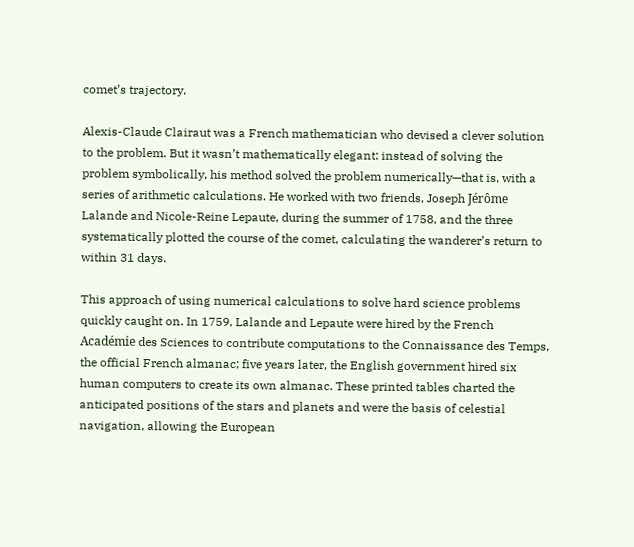comet’s trajectory.

Alexis-Claude Clairaut was a French mathematician who devised a clever solution to the problem. But it wasn’t mathematically elegant: instead of solving the problem symbolically, his method solved the problem numerically—that is, with a series of arithmetic calculations. He worked with two friends, Joseph Jérôme Lalande and Nicole-Reine Lepaute, during the summer of 1758, and the three systematically plotted the course of the comet, calculating the wanderer’s return to within 31 days.

This approach of using numerical calculations to solve hard science problems quickly caught on. In 1759, Lalande and Lepaute were hired by the French Académie des Sciences to contribute computations to the Connaissance des Temps, the official French almanac; five years later, the English government hired six human computers to create its own almanac. These printed tables charted the anticipated positions of the stars and planets and were the basis of celestial navigation, allowing the European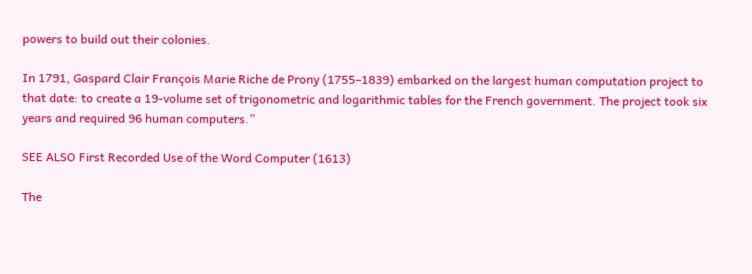powers to build out their colonies.

In 1791, Gaspard Clair François Marie Riche de Prony (1755–1839) embarked on the largest human computation project to that date: to create a 19-volume set of trigonometric and logarithmic tables for the French government. The project took six years and required 96 human computers.”

SEE ALSO First Recorded Use of the Word Computer (1613)

The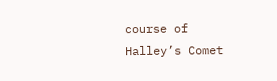course of Halley’s Comet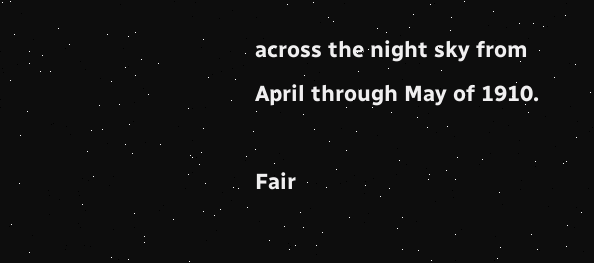across the night sky from April through May of 1910.

Fair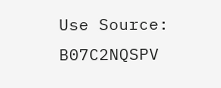Use Source: B07C2NQSPV